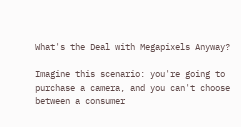What's the Deal with Megapixels Anyway?

Imagine this scenario: you're going to purchase a camera, and you can't choose between a consumer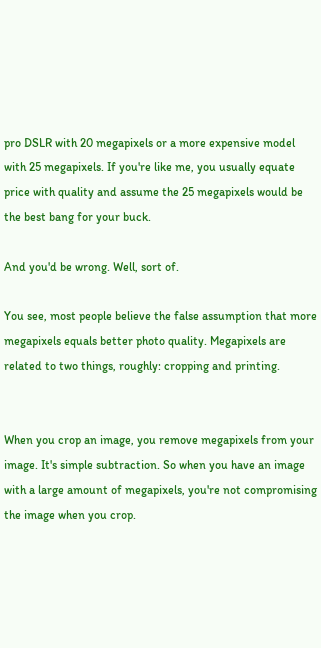pro DSLR with 20 megapixels or a more expensive model with 25 megapixels. If you're like me, you usually equate price with quality and assume the 25 megapixels would be the best bang for your buck.

And you'd be wrong. Well, sort of.

You see, most people believe the false assumption that more megapixels equals better photo quality. Megapixels are related to two things, roughly: cropping and printing.


When you crop an image, you remove megapixels from your image. It's simple subtraction. So when you have an image with a large amount of megapixels, you're not compromising the image when you crop.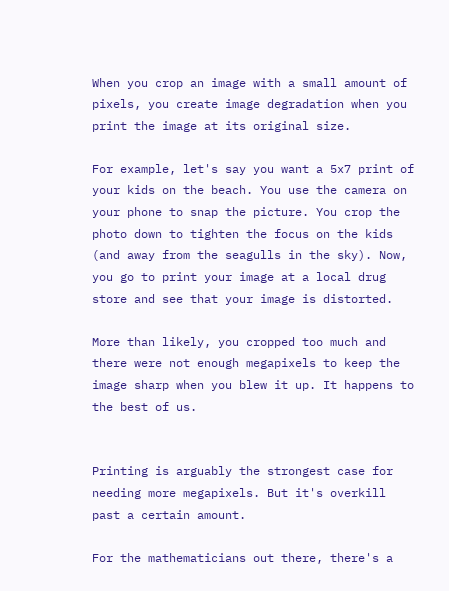When you crop an image with a small amount of pixels, you create image degradation when you print the image at its original size.

For example, let's say you want a 5x7 print of your kids on the beach. You use the camera on your phone to snap the picture. You crop the photo down to tighten the focus on the kids (and away from the seagulls in the sky). Now, you go to print your image at a local drug store and see that your image is distorted.

More than likely, you cropped too much and there were not enough megapixels to keep the image sharp when you blew it up. It happens to the best of us.


Printing is arguably the strongest case for needing more megapixels. But it's overkill past a certain amount.

For the mathematicians out there, there's a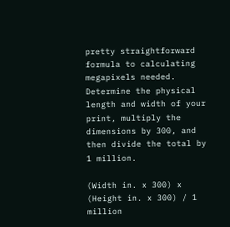pretty straightforward formula to calculating megapixels needed.
Determine the physical length and width of your print, multiply the dimensions by 300, and then divide the total by 1 million.

(Width in. x 300) x (Height in. x 300) / 1 million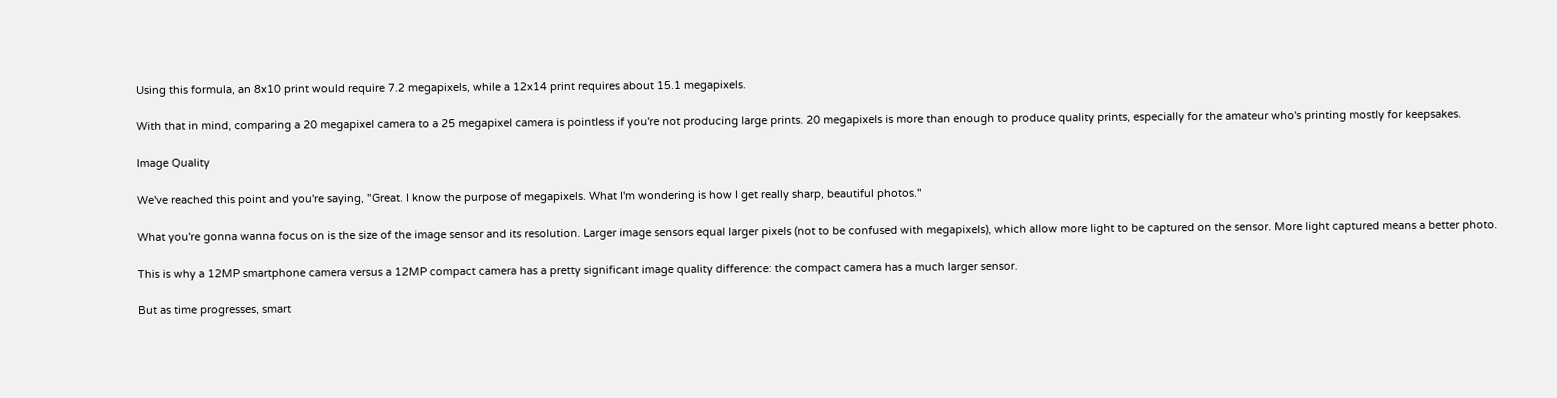Using this formula, an 8x10 print would require 7.2 megapixels, while a 12x14 print requires about 15.1 megapixels.

With that in mind, comparing a 20 megapixel camera to a 25 megapixel camera is pointless if you're not producing large prints. 20 megapixels is more than enough to produce quality prints, especially for the amateur who's printing mostly for keepsakes.

Image Quality

We've reached this point and you're saying, "Great. I know the purpose of megapixels. What I'm wondering is how I get really sharp, beautiful photos."

What you're gonna wanna focus on is the size of the image sensor and its resolution. Larger image sensors equal larger pixels (not to be confused with megapixels), which allow more light to be captured on the sensor. More light captured means a better photo.

This is why a 12MP smartphone camera versus a 12MP compact camera has a pretty significant image quality difference: the compact camera has a much larger sensor.

But as time progresses, smart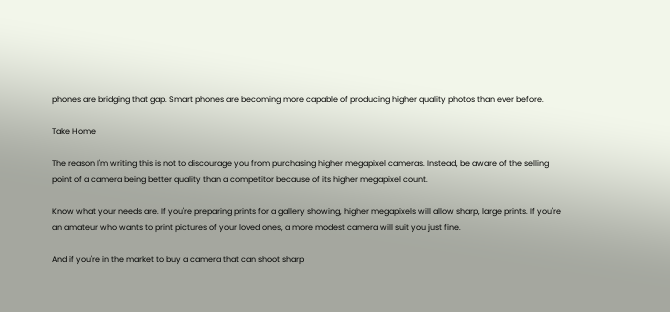phones are bridging that gap. Smart phones are becoming more capable of producing higher quality photos than ever before.

Take Home

The reason I'm writing this is not to discourage you from purchasing higher megapixel cameras. Instead, be aware of the selling point of a camera being better quality than a competitor because of its higher megapixel count.

Know what your needs are. If you're preparing prints for a gallery showing, higher megapixels will allow sharp, large prints. If you're an amateur who wants to print pictures of your loved ones, a more modest camera will suit you just fine.

And if you're in the market to buy a camera that can shoot sharp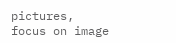pictures, focus on image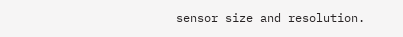sensor size and resolution.